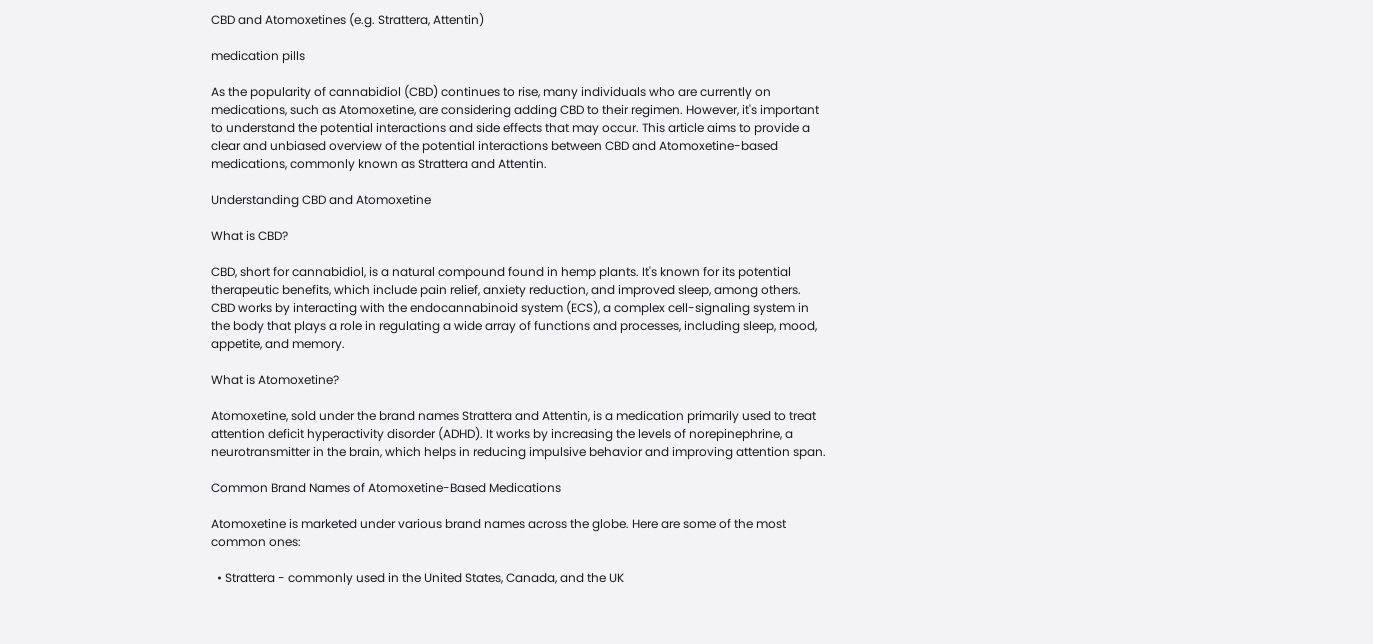CBD and Atomoxetines (e.g. Strattera, Attentin)

medication pills

As the popularity of cannabidiol (CBD) continues to rise, many individuals who are currently on medications, such as Atomoxetine, are considering adding CBD to their regimen. However, it's important to understand the potential interactions and side effects that may occur. This article aims to provide a clear and unbiased overview of the potential interactions between CBD and Atomoxetine-based medications, commonly known as Strattera and Attentin.

Understanding CBD and Atomoxetine

What is CBD?

CBD, short for cannabidiol, is a natural compound found in hemp plants. It's known for its potential therapeutic benefits, which include pain relief, anxiety reduction, and improved sleep, among others. CBD works by interacting with the endocannabinoid system (ECS), a complex cell-signaling system in the body that plays a role in regulating a wide array of functions and processes, including sleep, mood, appetite, and memory.

What is Atomoxetine?

Atomoxetine, sold under the brand names Strattera and Attentin, is a medication primarily used to treat attention deficit hyperactivity disorder (ADHD). It works by increasing the levels of norepinephrine, a neurotransmitter in the brain, which helps in reducing impulsive behavior and improving attention span.

Common Brand Names of Atomoxetine-Based Medications

Atomoxetine is marketed under various brand names across the globe. Here are some of the most common ones:

  • Strattera - commonly used in the United States, Canada, and the UK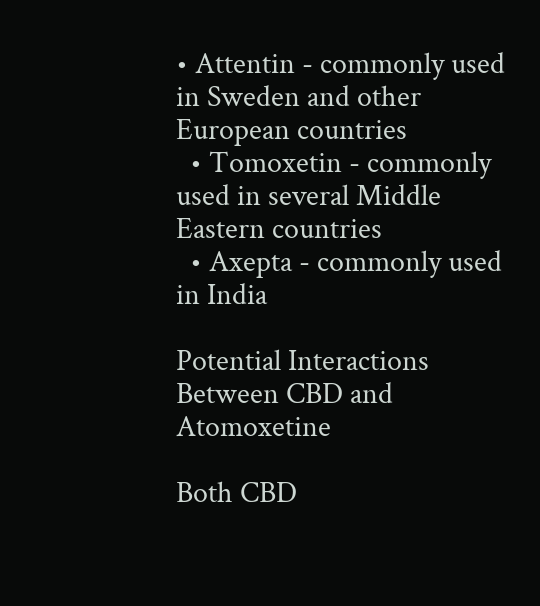• Attentin - commonly used in Sweden and other European countries
  • Tomoxetin - commonly used in several Middle Eastern countries
  • Axepta - commonly used in India

Potential Interactions Between CBD and Atomoxetine

Both CBD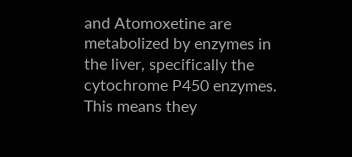and Atomoxetine are metabolized by enzymes in the liver, specifically the cytochrome P450 enzymes. This means they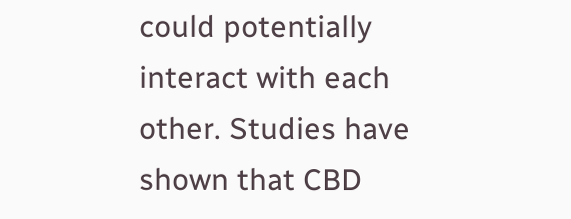could potentially interact with each other. Studies have shown that CBD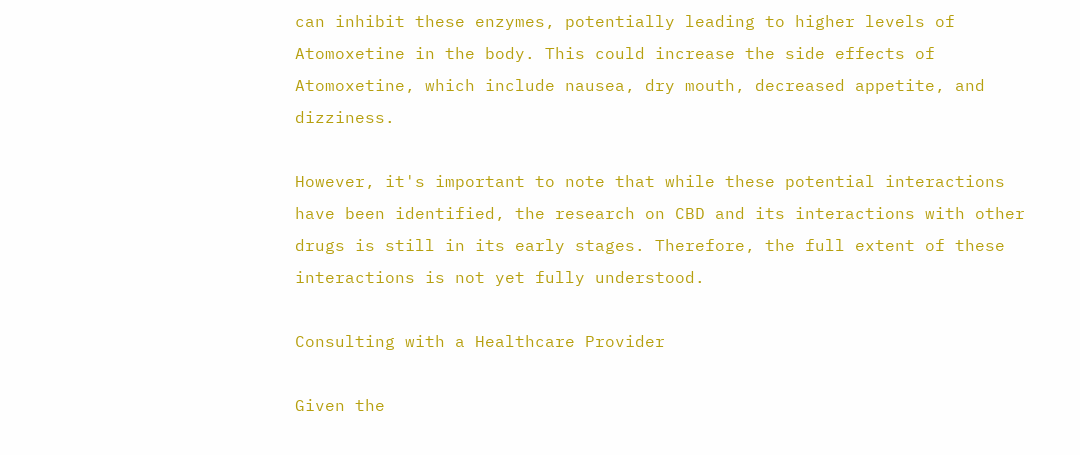can inhibit these enzymes, potentially leading to higher levels of Atomoxetine in the body. This could increase the side effects of Atomoxetine, which include nausea, dry mouth, decreased appetite, and dizziness.

However, it's important to note that while these potential interactions have been identified, the research on CBD and its interactions with other drugs is still in its early stages. Therefore, the full extent of these interactions is not yet fully understood.

Consulting with a Healthcare Provider

Given the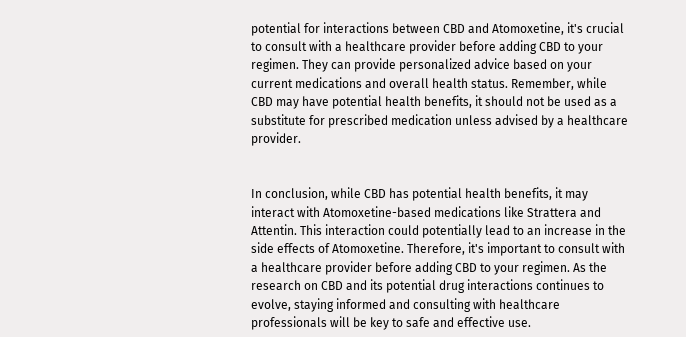potential for interactions between CBD and Atomoxetine, it's crucial to consult with a healthcare provider before adding CBD to your regimen. They can provide personalized advice based on your current medications and overall health status. Remember, while CBD may have potential health benefits, it should not be used as a substitute for prescribed medication unless advised by a healthcare provider.


In conclusion, while CBD has potential health benefits, it may interact with Atomoxetine-based medications like Strattera and Attentin. This interaction could potentially lead to an increase in the side effects of Atomoxetine. Therefore, it's important to consult with a healthcare provider before adding CBD to your regimen. As the research on CBD and its potential drug interactions continues to evolve, staying informed and consulting with healthcare professionals will be key to safe and effective use.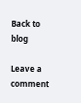Back to blog

Leave a comment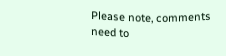Please note, comments need to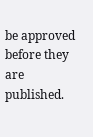be approved before they are published.